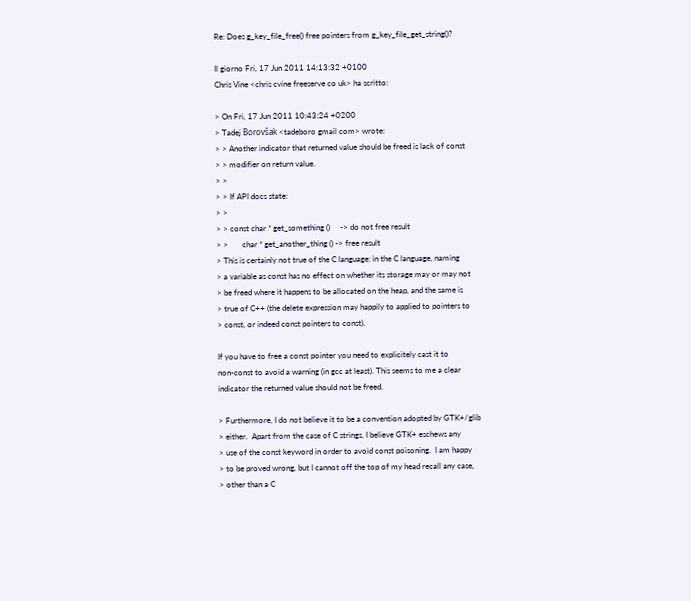Re: Does g_key_file_free() free pointers from g_key_file_get_string()?

Il giorno Fri, 17 Jun 2011 14:13:32 +0100
Chris Vine <chris cvine freeserve co uk> ha scritto:

> On Fri, 17 Jun 2011 10:43:24 +0200
> Tadej Borovšak <tadeboro gmail com> wrote:
> > Another indicator that returned value should be freed is lack of const
> > modifier on return value.
> >
> > If API docs state:
> >
> > const char * get_something ()     -> do not free result
> >       char * get_another_thing () -> free result
> This is certainly not true of the C language: in the C language, naming
> a variable as const has no effect on whether its storage may or may not
> be freed where it happens to be allocated on the heap, and the same is
> true of C++ (the delete expression may happily to applied to pointers to
> const, or indeed const pointers to const).

If you have to free a const pointer you need to explicitely cast it to
non-const to avoid a warning (in gcc at least). This seems to me a clear
indicator the returned value should not be freed.

> Furthermore, I do not believe it to be a convention adopted by GTK+/glib
> either.  Apart from the case of C strings, I believe GTK+ eschews any
> use of the const keyword in order to avoid const poisoning.  I am happy
> to be proved wrong, but I cannot off the top of my head recall any case,
> other than a C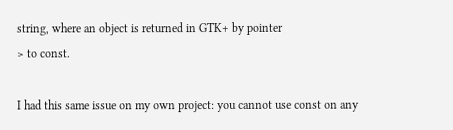string, where an object is returned in GTK+ by pointer
> to const.

I had this same issue on my own project: you cannot use const on any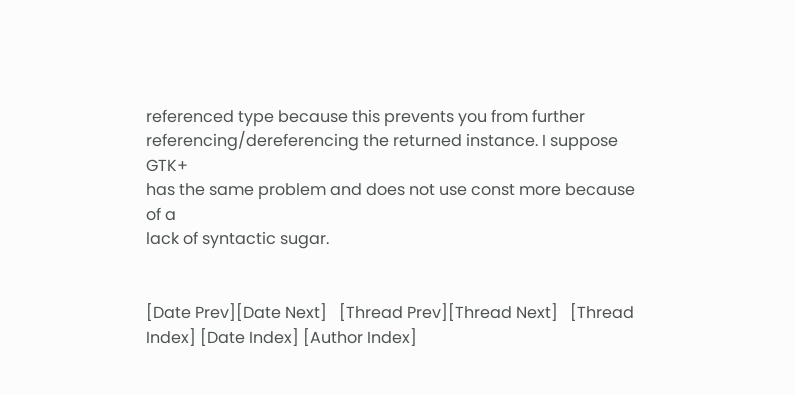referenced type because this prevents you from further
referencing/dereferencing the returned instance. I suppose GTK+
has the same problem and does not use const more because of a
lack of syntactic sugar.


[Date Prev][Date Next]   [Thread Prev][Thread Next]   [Thread Index] [Date Index] [Author Index]